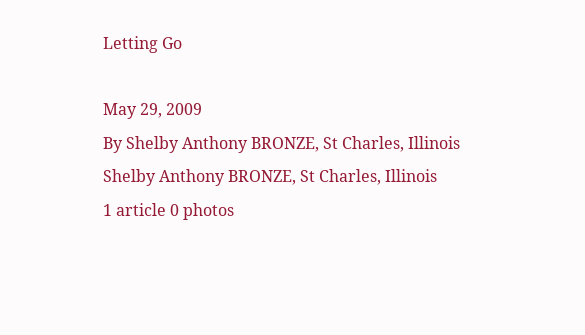Letting Go

May 29, 2009
By Shelby Anthony BRONZE, St Charles, Illinois
Shelby Anthony BRONZE, St Charles, Illinois
1 article 0 photos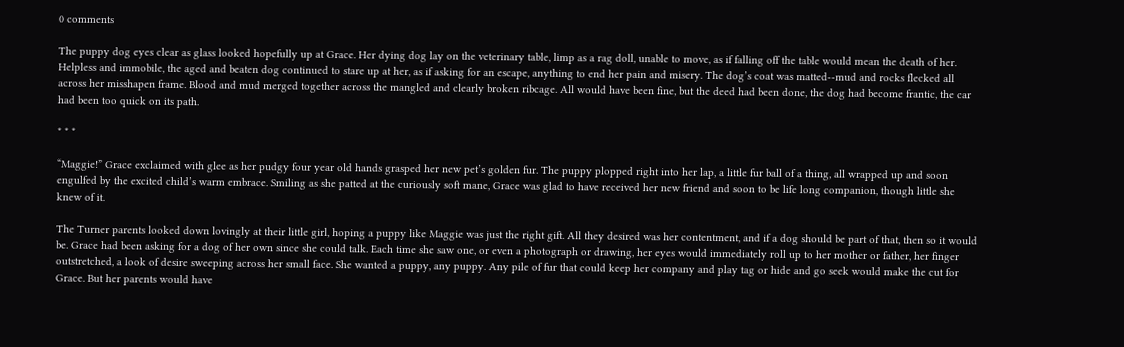0 comments

The puppy dog eyes clear as glass looked hopefully up at Grace. Her dying dog lay on the veterinary table, limp as a rag doll, unable to move, as if falling off the table would mean the death of her. Helpless and immobile, the aged and beaten dog continued to stare up at her, as if asking for an escape, anything to end her pain and misery. The dog’s coat was matted--mud and rocks flecked all across her misshapen frame. Blood and mud merged together across the mangled and clearly broken ribcage. All would have been fine, but the deed had been done, the dog had become frantic, the car had been too quick on its path.

* * *

“Maggie!” Grace exclaimed with glee as her pudgy four year old hands grasped her new pet’s golden fur. The puppy plopped right into her lap, a little fur ball of a thing, all wrapped up and soon engulfed by the excited child’s warm embrace. Smiling as she patted at the curiously soft mane, Grace was glad to have received her new friend and soon to be life long companion, though little she knew of it.

The Turner parents looked down lovingly at their little girl, hoping a puppy like Maggie was just the right gift. All they desired was her contentment, and if a dog should be part of that, then so it would be. Grace had been asking for a dog of her own since she could talk. Each time she saw one, or even a photograph or drawing, her eyes would immediately roll up to her mother or father, her finger outstretched, a look of desire sweeping across her small face. She wanted a puppy, any puppy. Any pile of fur that could keep her company and play tag or hide and go seek would make the cut for Grace. But her parents would have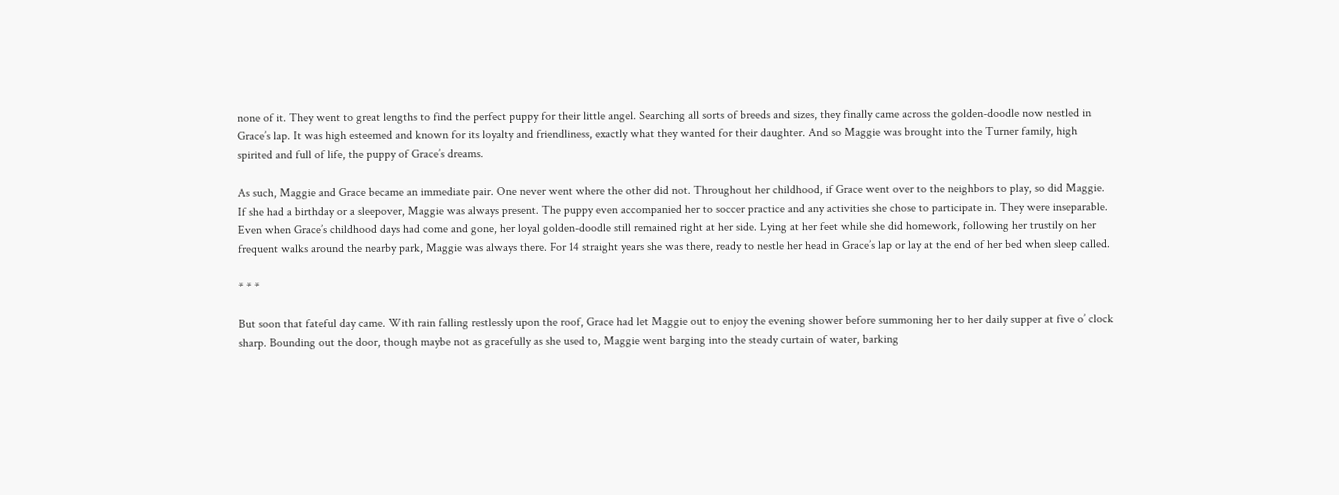none of it. They went to great lengths to find the perfect puppy for their little angel. Searching all sorts of breeds and sizes, they finally came across the golden-doodle now nestled in Grace’s lap. It was high esteemed and known for its loyalty and friendliness, exactly what they wanted for their daughter. And so Maggie was brought into the Turner family, high spirited and full of life, the puppy of Grace’s dreams.

As such, Maggie and Grace became an immediate pair. One never went where the other did not. Throughout her childhood, if Grace went over to the neighbors to play, so did Maggie. If she had a birthday or a sleepover, Maggie was always present. The puppy even accompanied her to soccer practice and any activities she chose to participate in. They were inseparable. Even when Grace’s childhood days had come and gone, her loyal golden-doodle still remained right at her side. Lying at her feet while she did homework, following her trustily on her frequent walks around the nearby park, Maggie was always there. For 14 straight years she was there, ready to nestle her head in Grace’s lap or lay at the end of her bed when sleep called.

* * *

But soon that fateful day came. With rain falling restlessly upon the roof, Grace had let Maggie out to enjoy the evening shower before summoning her to her daily supper at five o’ clock sharp. Bounding out the door, though maybe not as gracefully as she used to, Maggie went barging into the steady curtain of water, barking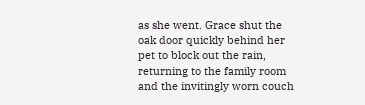as she went. Grace shut the oak door quickly behind her pet to block out the rain, returning to the family room and the invitingly worn couch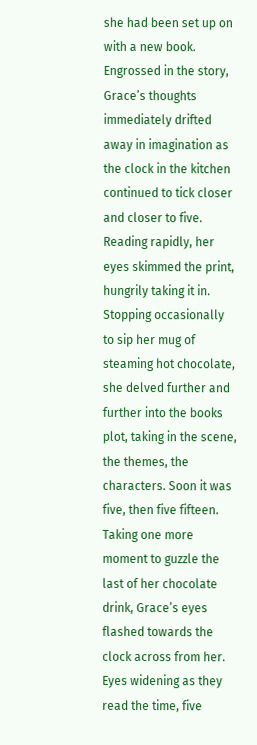she had been set up on with a new book. Engrossed in the story, Grace’s thoughts immediately drifted away in imagination as the clock in the kitchen continued to tick closer and closer to five. Reading rapidly, her eyes skimmed the print, hungrily taking it in. Stopping occasionally to sip her mug of steaming hot chocolate, she delved further and further into the books plot, taking in the scene, the themes, the characters. Soon it was five, then five fifteen. Taking one more moment to guzzle the last of her chocolate drink, Grace’s eyes flashed towards the clock across from her. Eyes widening as they read the time, five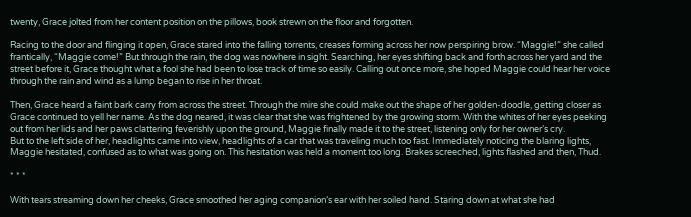twenty, Grace jolted from her content position on the pillows, book strewn on the floor and forgotten.

Racing to the door and flinging it open, Grace stared into the falling torrents, creases forming across her now perspiring brow. “Maggie!” she called frantically, “Maggie come!” But through the rain, the dog was nowhere in sight. Searching, her eyes shifting back and forth across her yard and the street before it, Grace thought what a fool she had been to lose track of time so easily. Calling out once more, she hoped Maggie could hear her voice through the rain and wind as a lump began to rise in her throat.

Then, Grace heard a faint bark carry from across the street. Through the mire she could make out the shape of her golden-doodle, getting closer as Grace continued to yell her name. As the dog neared, it was clear that she was frightened by the growing storm. With the whites of her eyes peeking out from her lids and her paws clattering feverishly upon the ground, Maggie finally made it to the street, listening only for her owner’s cry.
But to the left side of her, headlights came into view, headlights of a car that was traveling much too fast. Immediately noticing the blaring lights, Maggie hesitated, confused as to what was going on. This hesitation was held a moment too long. Brakes screeched, lights flashed and then, Thud.

* * *

With tears streaming down her cheeks, Grace smoothed her aging companion’s ear with her soiled hand. Staring down at what she had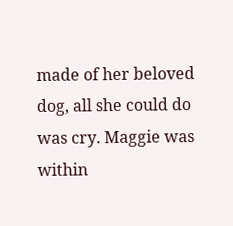made of her beloved dog, all she could do was cry. Maggie was within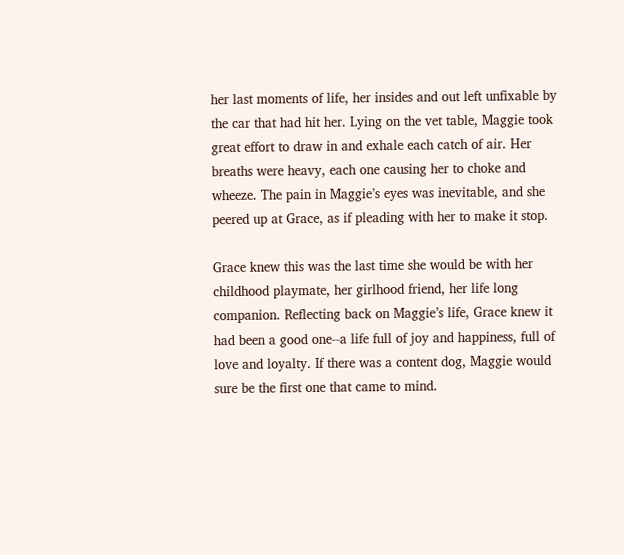her last moments of life, her insides and out left unfixable by the car that had hit her. Lying on the vet table, Maggie took great effort to draw in and exhale each catch of air. Her breaths were heavy, each one causing her to choke and wheeze. The pain in Maggie’s eyes was inevitable, and she peered up at Grace, as if pleading with her to make it stop.

Grace knew this was the last time she would be with her childhood playmate, her girlhood friend, her life long companion. Reflecting back on Maggie’s life, Grace knew it had been a good one--a life full of joy and happiness, full of love and loyalty. If there was a content dog, Maggie would sure be the first one that came to mind.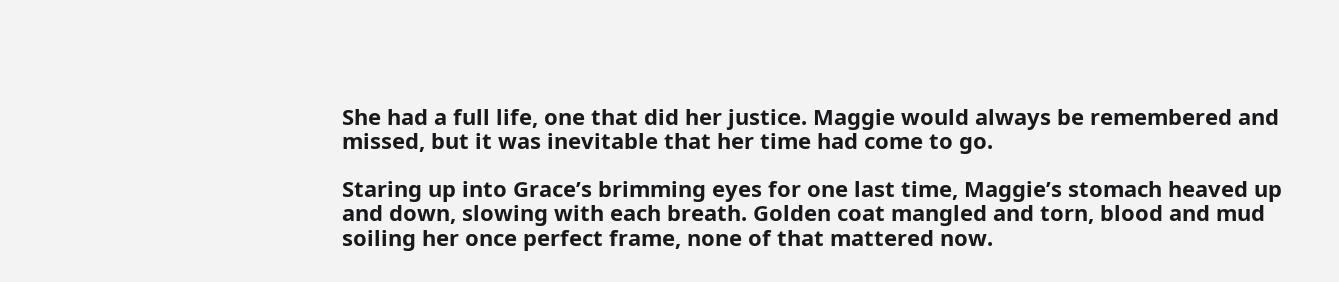She had a full life, one that did her justice. Maggie would always be remembered and missed, but it was inevitable that her time had come to go.

Staring up into Grace’s brimming eyes for one last time, Maggie’s stomach heaved up and down, slowing with each breath. Golden coat mangled and torn, blood and mud soiling her once perfect frame, none of that mattered now.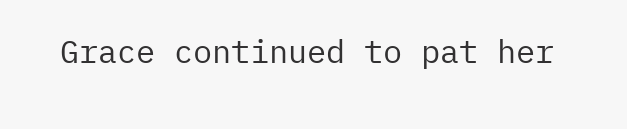Grace continued to pat her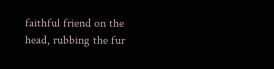faithful friend on the head, rubbing the fur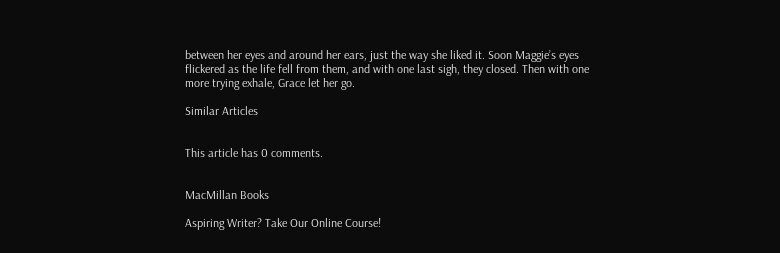between her eyes and around her ears, just the way she liked it. Soon Maggie’s eyes flickered as the life fell from them, and with one last sigh, they closed. Then with one more trying exhale, Grace let her go.

Similar Articles


This article has 0 comments.


MacMillan Books

Aspiring Writer? Take Our Online Course!